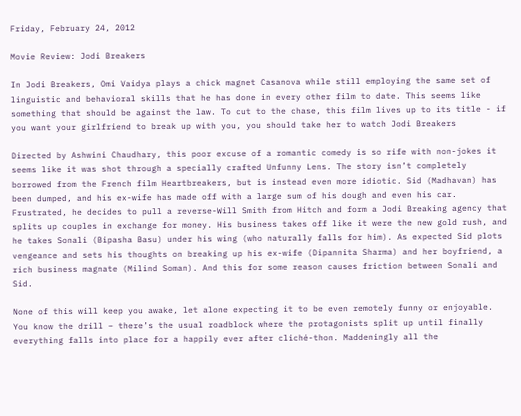Friday, February 24, 2012

Movie Review: Jodi Breakers

In Jodi Breakers, Omi Vaidya plays a chick magnet Casanova while still employing the same set of linguistic and behavioral skills that he has done in every other film to date. This seems like something that should be against the law. To cut to the chase, this film lives up to its title - if you want your girlfriend to break up with you, you should take her to watch Jodi Breakers

Directed by Ashwini Chaudhary, this poor excuse of a romantic comedy is so rife with non-jokes it seems like it was shot through a specially crafted Unfunny Lens. The story isn’t completely borrowed from the French film Heartbreakers, but is instead even more idiotic. Sid (Madhavan) has been dumped, and his ex-wife has made off with a large sum of his dough and even his car. Frustrated, he decides to pull a reverse-Will Smith from Hitch and form a Jodi Breaking agency that splits up couples in exchange for money. His business takes off like it were the new gold rush, and he takes Sonali (Bipasha Basu) under his wing (who naturally falls for him). As expected Sid plots vengeance and sets his thoughts on breaking up his ex-wife (Dipannita Sharma) and her boyfriend, a rich business magnate (Milind Soman). And this for some reason causes friction between Sonali and Sid.

None of this will keep you awake, let alone expecting it to be even remotely funny or enjoyable. You know the drill – there’s the usual roadblock where the protagonists split up until finally everything falls into place for a happily ever after cliché-thon. Maddeningly all the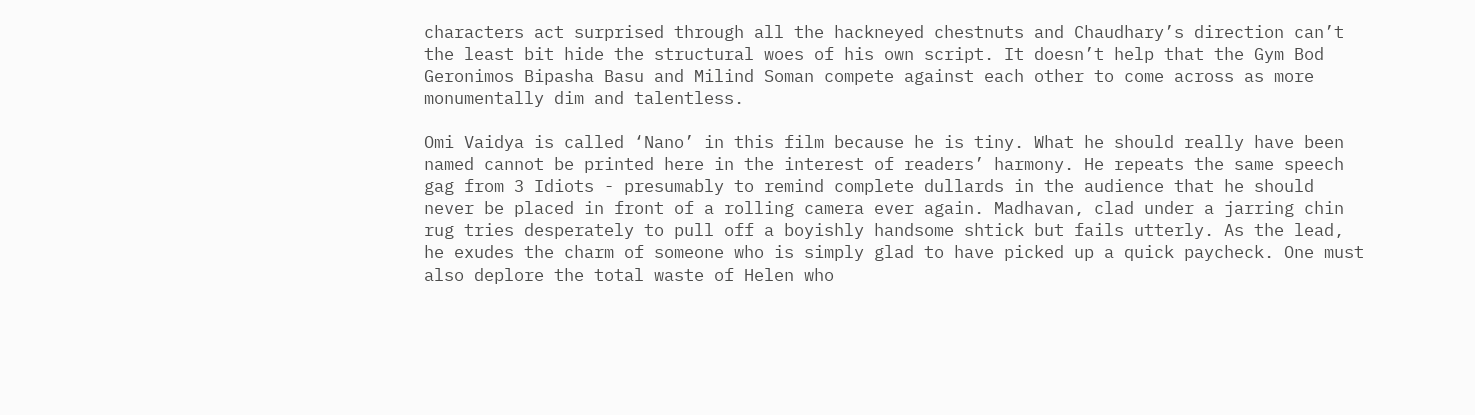characters act surprised through all the hackneyed chestnuts and Chaudhary’s direction can’t the least bit hide the structural woes of his own script. It doesn’t help that the Gym Bod Geronimos Bipasha Basu and Milind Soman compete against each other to come across as more monumentally dim and talentless.

Omi Vaidya is called ‘Nano’ in this film because he is tiny. What he should really have been named cannot be printed here in the interest of readers’ harmony. He repeats the same speech gag from 3 Idiots - presumably to remind complete dullards in the audience that he should never be placed in front of a rolling camera ever again. Madhavan, clad under a jarring chin rug tries desperately to pull off a boyishly handsome shtick but fails utterly. As the lead, he exudes the charm of someone who is simply glad to have picked up a quick paycheck. One must also deplore the total waste of Helen who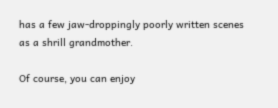has a few jaw-droppingly poorly written scenes as a shrill grandmother.

Of course, you can enjoy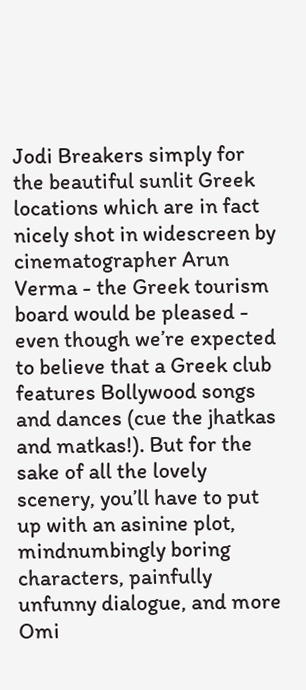Jodi Breakers simply for the beautiful sunlit Greek locations which are in fact nicely shot in widescreen by cinematographer Arun Verma - the Greek tourism board would be pleased - even though we’re expected to believe that a Greek club features Bollywood songs and dances (cue the jhatkas and matkas!). But for the sake of all the lovely scenery, you’ll have to put up with an asinine plot, mindnumbingly boring characters, painfully unfunny dialogue, and more Omi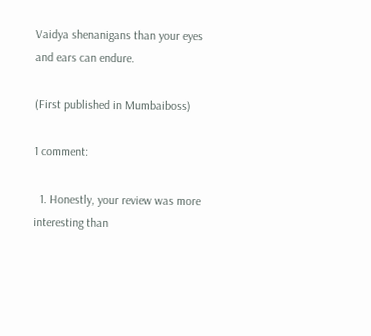Vaidya shenanigans than your eyes and ears can endure.

(First published in Mumbaiboss)

1 comment:

  1. Honestly, your review was more interesting than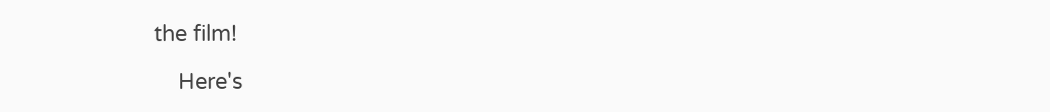the film!

    Here's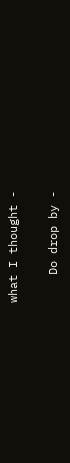what I thought -

    Do drop by -